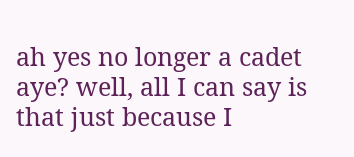ah yes no longer a cadet aye? well, all I can say is that just because I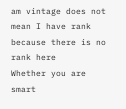am vintage does not mean I have rank because there is no rank here
Whether you are smart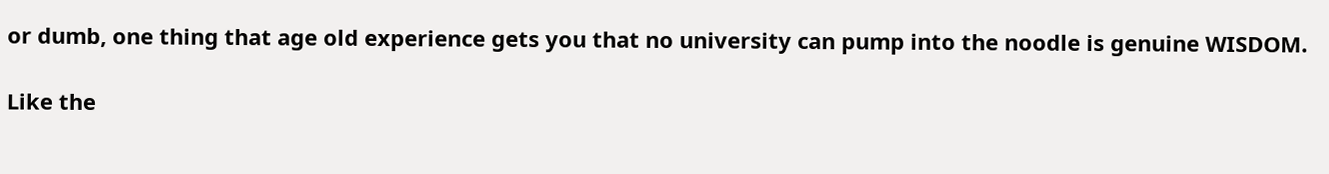or dumb, one thing that age old experience gets you that no university can pump into the noodle is genuine WISDOM.

Like the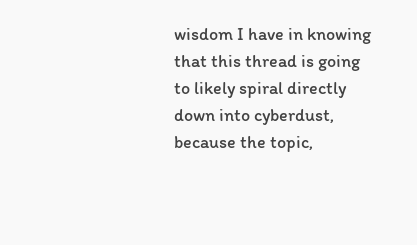wisdom I have in knowing that this thread is going to likely spiral directly down into cyberdust, because the topic,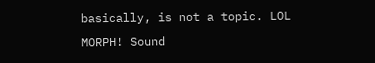basically, is not a topic. LOL
MORPH! Sound